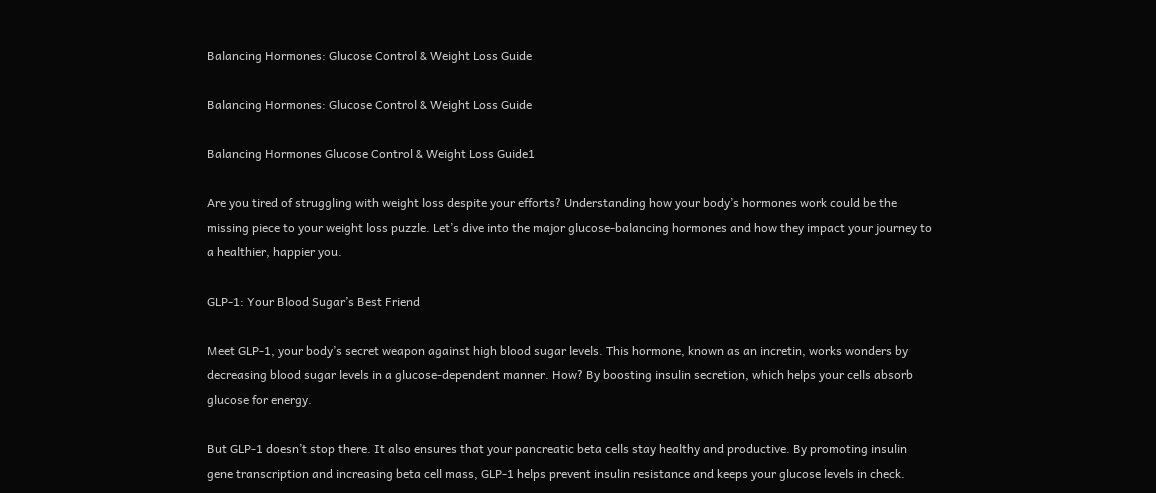Balancing Hormones: Glucose Control & Weight Loss Guide

Balancing Hormones: Glucose Control & Weight Loss Guide

Balancing Hormones Glucose Control & Weight Loss Guide1

Are you tired of struggling with weight loss despite your efforts? Understanding how your body’s hormones work could be the missing piece to your weight loss puzzle. Let’s dive into the major glucose-balancing hormones and how they impact your journey to a healthier, happier you.

GLP-1: Your Blood Sugar’s Best Friend

Meet GLP-1, your body’s secret weapon against high blood sugar levels. This hormone, known as an incretin, works wonders by decreasing blood sugar levels in a glucose-dependent manner. How? By boosting insulin secretion, which helps your cells absorb glucose for energy.

But GLP-1 doesn’t stop there. It also ensures that your pancreatic beta cells stay healthy and productive. By promoting insulin gene transcription and increasing beta cell mass, GLP-1 helps prevent insulin resistance and keeps your glucose levels in check.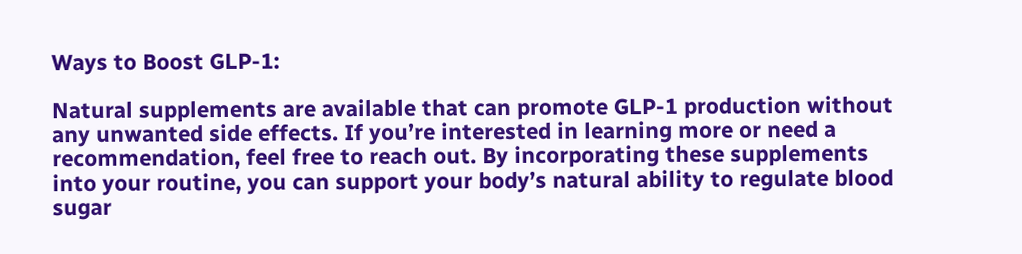Ways to Boost GLP-1:

Natural supplements are available that can promote GLP-1 production without any unwanted side effects. If you’re interested in learning more or need a recommendation, feel free to reach out. By incorporating these supplements into your routine, you can support your body’s natural ability to regulate blood sugar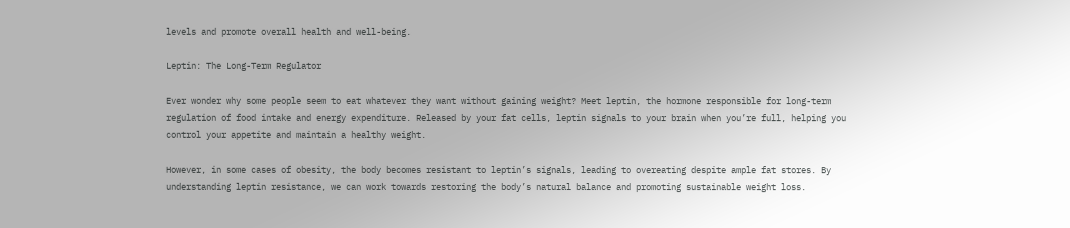levels and promote overall health and well-being.

Leptin: The Long-Term Regulator

Ever wonder why some people seem to eat whatever they want without gaining weight? Meet leptin, the hormone responsible for long-term regulation of food intake and energy expenditure. Released by your fat cells, leptin signals to your brain when you’re full, helping you control your appetite and maintain a healthy weight.

However, in some cases of obesity, the body becomes resistant to leptin’s signals, leading to overeating despite ample fat stores. By understanding leptin resistance, we can work towards restoring the body’s natural balance and promoting sustainable weight loss.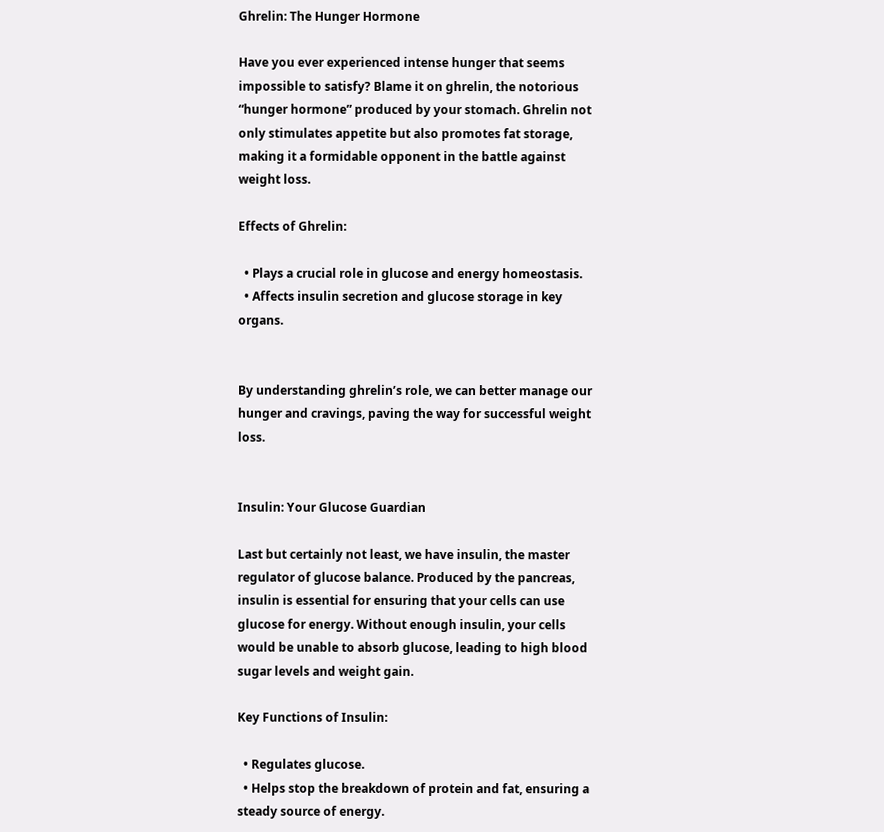Ghrelin: The Hunger Hormone

Have you ever experienced intense hunger that seems impossible to satisfy? Blame it on ghrelin, the notorious “hunger hormone” produced by your stomach. Ghrelin not only stimulates appetite but also promotes fat storage, making it a formidable opponent in the battle against weight loss.

Effects of Ghrelin:

  • Plays a crucial role in glucose and energy homeostasis.
  • Affects insulin secretion and glucose storage in key organs.


By understanding ghrelin’s role, we can better manage our hunger and cravings, paving the way for successful weight loss.


Insulin: Your Glucose Guardian

Last but certainly not least, we have insulin, the master regulator of glucose balance. Produced by the pancreas, insulin is essential for ensuring that your cells can use glucose for energy. Without enough insulin, your cells would be unable to absorb glucose, leading to high blood sugar levels and weight gain.

Key Functions of Insulin:

  • Regulates glucose.
  • Helps stop the breakdown of protein and fat, ensuring a steady source of energy.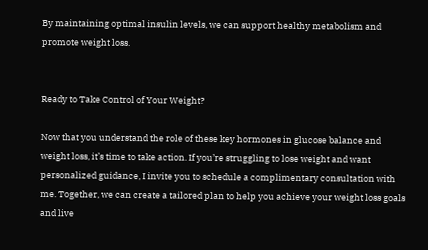By maintaining optimal insulin levels, we can support healthy metabolism and promote weight loss.


Ready to Take Control of Your Weight?

Now that you understand the role of these key hormones in glucose balance and weight loss, it’s time to take action. If you’re struggling to lose weight and want personalized guidance, I invite you to schedule a complimentary consultation with me. Together, we can create a tailored plan to help you achieve your weight loss goals and live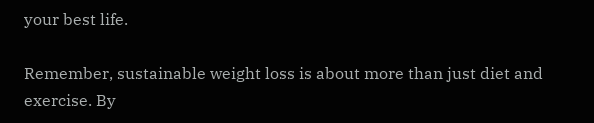your best life.

Remember, sustainable weight loss is about more than just diet and exercise. By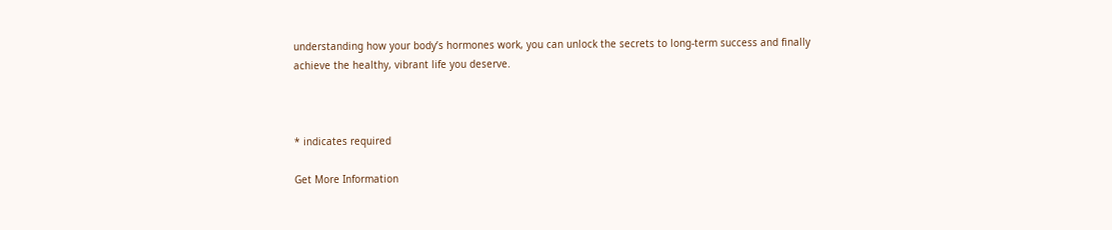understanding how your body’s hormones work, you can unlock the secrets to long-term success and finally achieve the healthy, vibrant life you deserve.



* indicates required

Get More Information